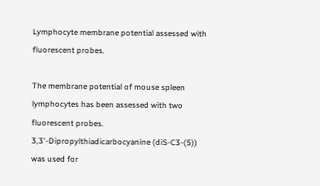Lymphocyte membrane potential assessed with fluorescent probes.

The membrane potential of mouse spleen lymphocytes has been assessed with two fluorescent probes. 3,3'-Dipropylthiadicarbocyanine (diS-C3-(5)) was used for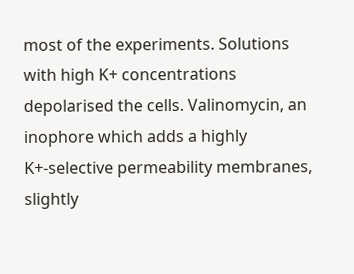most of the experiments. Solutions with high K+ concentrations depolarised the cells. Valinomycin, an inophore which adds a highly K+-selective permeability membranes, slightly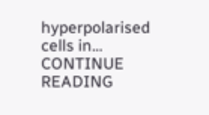hyperpolarised cells in… CONTINUE READING